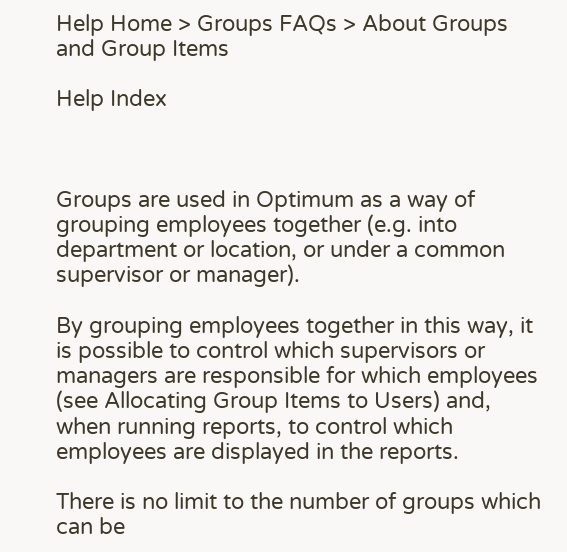Help Home > Groups FAQs > About Groups and Group Items

Help Index



Groups are used in Optimum as a way of grouping employees together (e.g. into department or location, or under a common supervisor or manager).

By grouping employees together in this way, it is possible to control which supervisors or managers are responsible for which employees (see Allocating Group Items to Users) and, when running reports, to control which employees are displayed in the reports.

There is no limit to the number of groups which can be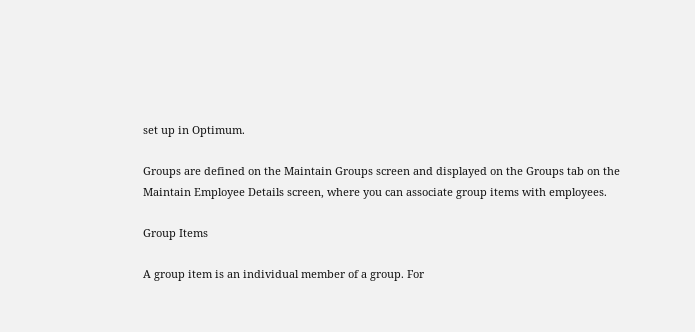set up in Optimum.

Groups are defined on the Maintain Groups screen and displayed on the Groups tab on the Maintain Employee Details screen, where you can associate group items with employees.

Group Items

A group item is an individual member of a group. For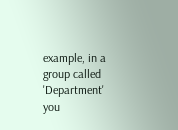example, in a group called 'Department' you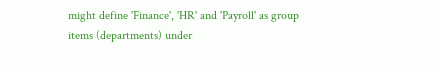might define 'Finance', 'HR' and 'Payroll' as group items (departments) under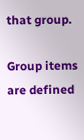that group.

Group items are defined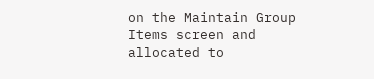on the Maintain Group Items screen and allocated to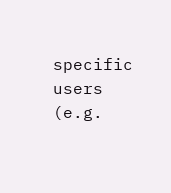specific users (e.g.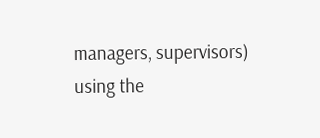managers, supervisors) using the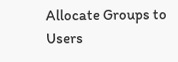Allocate Groups to Users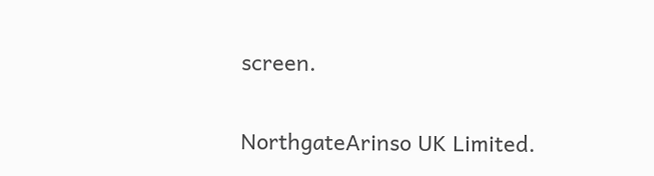screen.

NorthgateArinso UK Limited.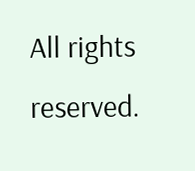All rights reserved.